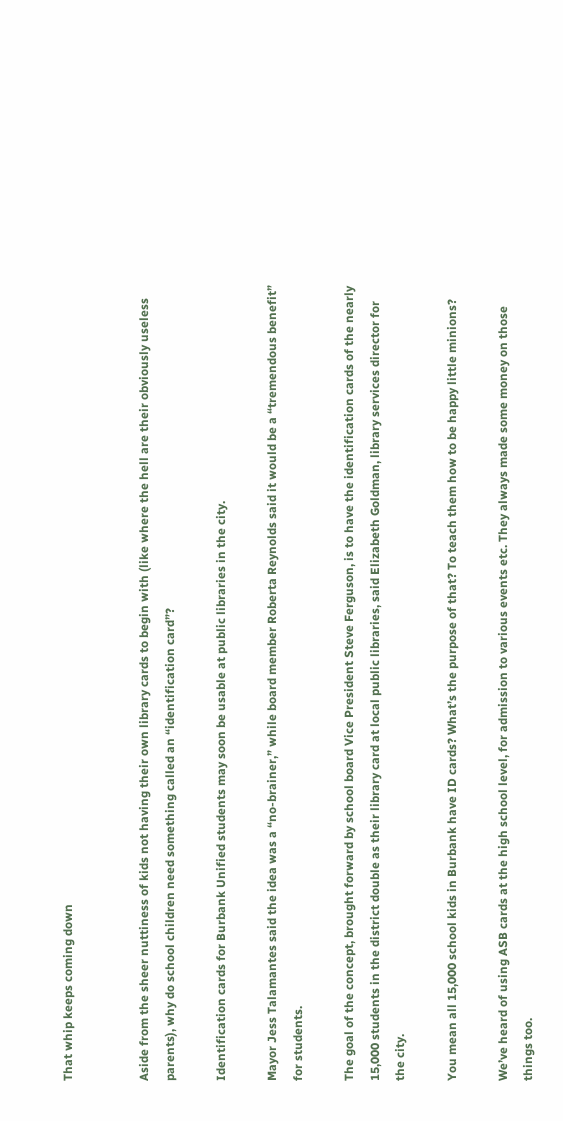That whip keeps coming down


Aside from the sheer nuttiness of kids not having their own library cards to begin with (like where the hell are their obviously useless parents), why do school children need something called an “identification card”?

Identification cards for Burbank Unified students may soon be usable at public libraries in the city.

Mayor Jess Talamantes said the idea was a “no-brainer,” while board member Roberta Reynolds said it would be a “tremendous benefit” for students.

The goal of the concept, brought forward by school board Vice President Steve Ferguson, is to have the identification cards of the nearly 15,000 students in the district double as their library card at local public libraries, said Elizabeth Goldman, library services director for the city.

You mean all 15,000 school kids in Burbank have ID cards? What’s the purpose of that? To teach them how to be happy little minions?

We’ve heard of using ASB cards at the high school level, for admission to various events etc. They always made some money on those things too.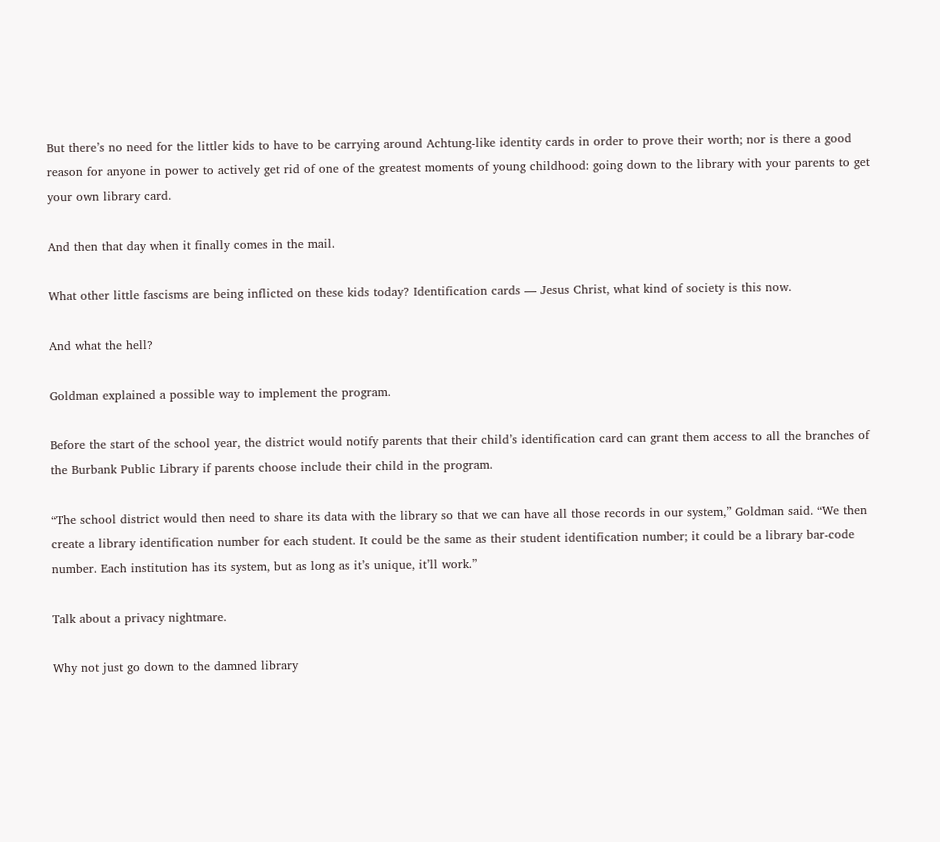But there’s no need for the littler kids to have to be carrying around Achtung-like identity cards in order to prove their worth; nor is there a good reason for anyone in power to actively get rid of one of the greatest moments of young childhood: going down to the library with your parents to get your own library card.

And then that day when it finally comes in the mail.

What other little fascisms are being inflicted on these kids today? Identification cards — Jesus Christ, what kind of society is this now.

And what the hell?

Goldman explained a possible way to implement the program.

Before the start of the school year, the district would notify parents that their child’s identification card can grant them access to all the branches of the Burbank Public Library if parents choose include their child in the program.

“The school district would then need to share its data with the library so that we can have all those records in our system,” Goldman said. “We then create a library identification number for each student. It could be the same as their student identification number; it could be a library bar-code number. Each institution has its system, but as long as it’s unique, it’ll work.”

Talk about a privacy nightmare.

Why not just go down to the damned library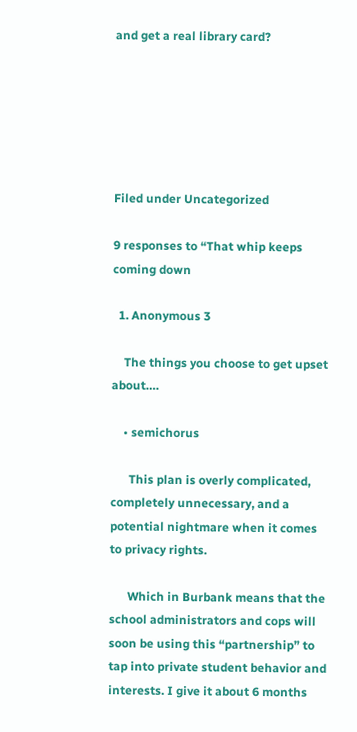and get a real library card?






Filed under Uncategorized

9 responses to “That whip keeps coming down

  1. Anonymous 3

    The things you choose to get upset about….

    • semichorus

      This plan is overly complicated, completely unnecessary, and a potential nightmare when it comes to privacy rights.

      Which in Burbank means that the school administrators and cops will soon be using this “partnership” to tap into private student behavior and interests. I give it about 6 months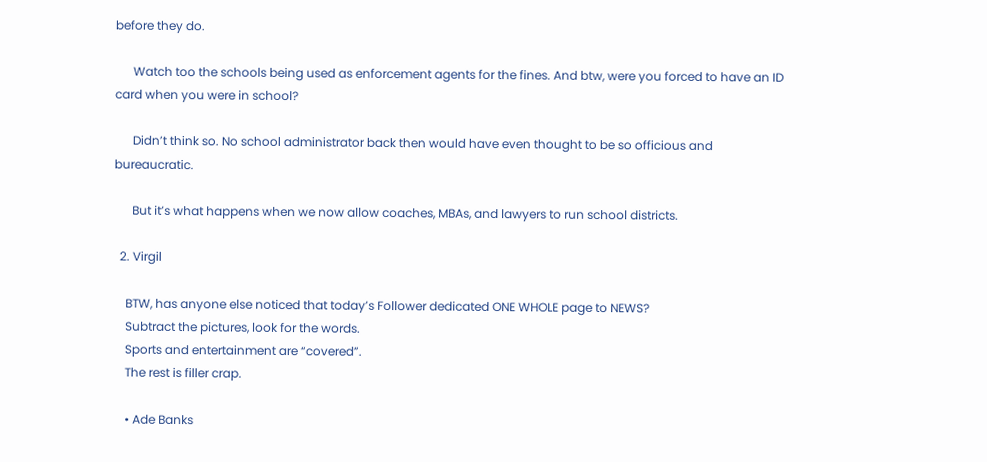before they do.

      Watch too the schools being used as enforcement agents for the fines. And btw, were you forced to have an ID card when you were in school?

      Didn’t think so. No school administrator back then would have even thought to be so officious and bureaucratic.

      But it’s what happens when we now allow coaches, MBAs, and lawyers to run school districts.

  2. Virgil

    BTW, has anyone else noticed that today’s Follower dedicated ONE WHOLE page to NEWS?
    Subtract the pictures, look for the words.
    Sports and entertainment are “covered”.
    The rest is filler crap.

    • Ade Banks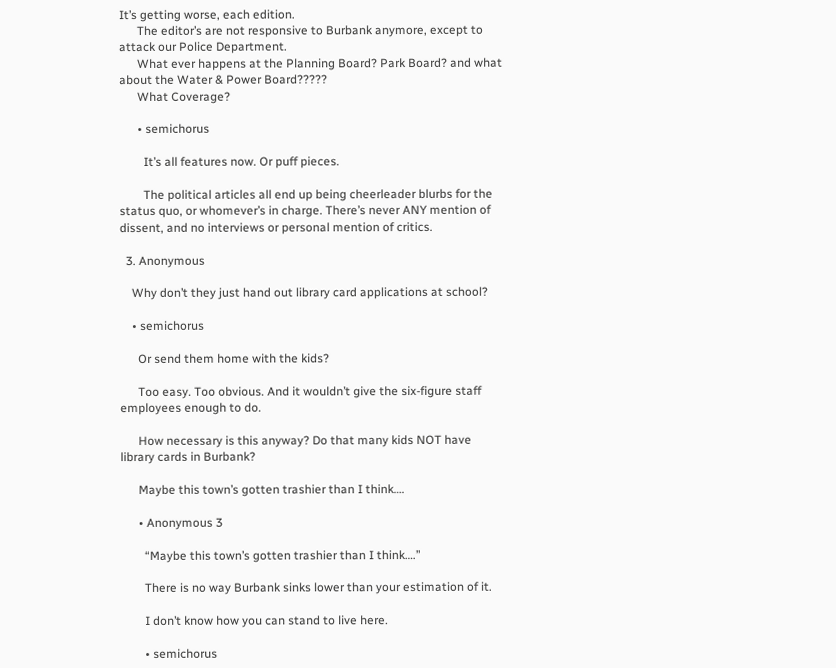It’s getting worse, each edition.
      The editor’s are not responsive to Burbank anymore, except to attack our Police Department.
      What ever happens at the Planning Board? Park Board? and what about the Water & Power Board?????
      What Coverage?

      • semichorus

        It’s all features now. Or puff pieces.

        The political articles all end up being cheerleader blurbs for the status quo, or whomever’s in charge. There’s never ANY mention of dissent, and no interviews or personal mention of critics.

  3. Anonymous

    Why don’t they just hand out library card applications at school?

    • semichorus

      Or send them home with the kids?

      Too easy. Too obvious. And it wouldn’t give the six-figure staff employees enough to do.

      How necessary is this anyway? Do that many kids NOT have library cards in Burbank?

      Maybe this town’s gotten trashier than I think….

      • Anonymous 3

        “Maybe this town’s gotten trashier than I think….”

        There is no way Burbank sinks lower than your estimation of it.

        I don’t know how you can stand to live here.

        • semichorus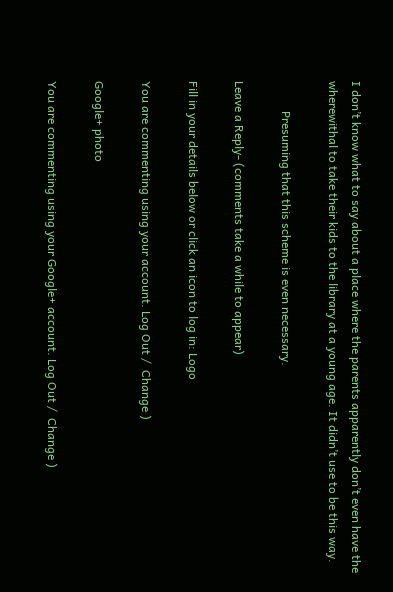I don’t know what to say about a place where the parents apparently don’t even have the wherewithal to take their kids to the library at a young age. It didn’t use to be this way.

          Presuming that this scheme is even necessary.

Leave a Reply- (comments take a while to appear)

Fill in your details below or click an icon to log in: Logo

You are commenting using your account. Log Out /  Change )

Google+ photo

You are commenting using your Google+ account. Log Out /  Change )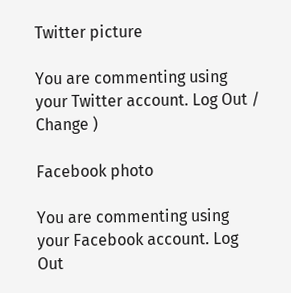Twitter picture

You are commenting using your Twitter account. Log Out /  Change )

Facebook photo

You are commenting using your Facebook account. Log Out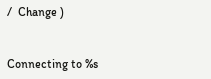/  Change )


Connecting to %s